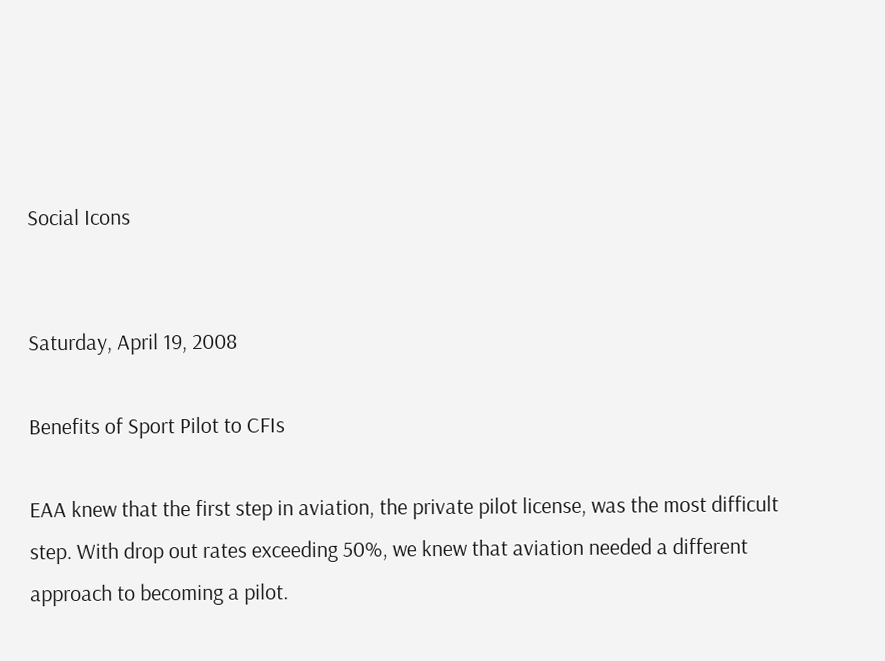Social Icons


Saturday, April 19, 2008

Benefits of Sport Pilot to CFIs

EAA knew that the first step in aviation, the private pilot license, was the most difficult step. With drop out rates exceeding 50%, we knew that aviation needed a different approach to becoming a pilot.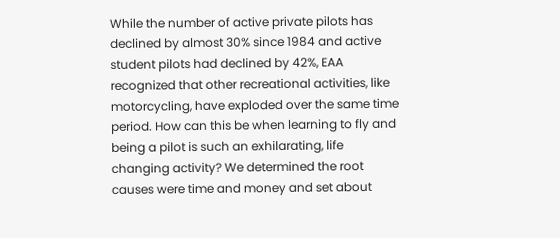While the number of active private pilots has declined by almost 30% since 1984 and active student pilots had declined by 42%, EAA recognized that other recreational activities, like motorcycling, have exploded over the same time period. How can this be when learning to fly and being a pilot is such an exhilarating, life changing activity? We determined the root causes were time and money and set about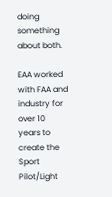doing something about both.

EAA worked with FAA and industry for over 10 years to create the Sport Pilot/Light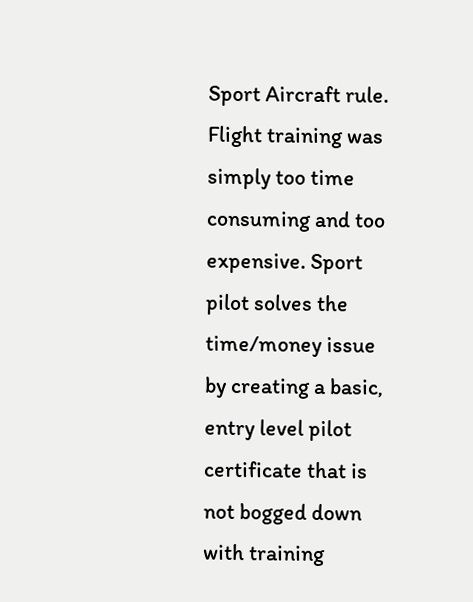Sport Aircraft rule. Flight training was simply too time consuming and too expensive. Sport pilot solves the time/money issue by creating a basic, entry level pilot certificate that is not bogged down with training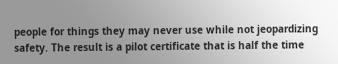people for things they may never use while not jeopardizing safety. The result is a pilot certificate that is half the time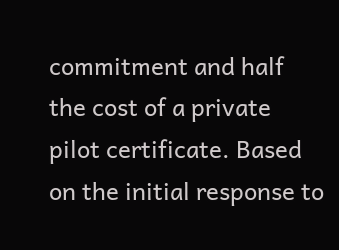commitment and half the cost of a private pilot certificate. Based on the initial response to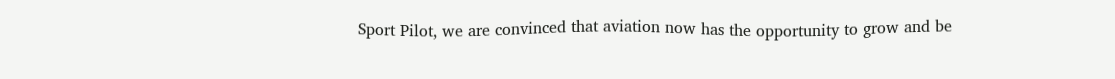Sport Pilot, we are convinced that aviation now has the opportunity to grow and be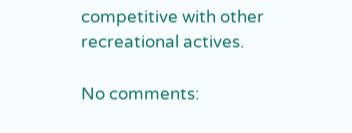competitive with other recreational actives.

No comments: